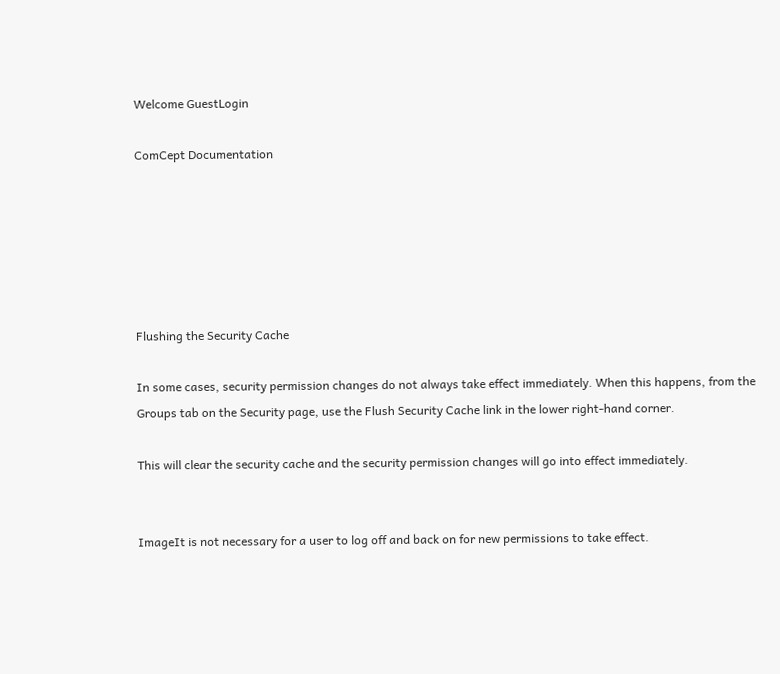Welcome GuestLogin

ComCept Documentation






Flushing the Security Cache

In some cases, security permission changes do not always take effect immediately. When this happens, from the Groups tab on the Security page, use the Flush Security Cache link in the lower right-hand corner.

This will clear the security cache and the security permission changes will go into effect immediately.


ImageIt is not necessary for a user to log off and back on for new permissions to take effect.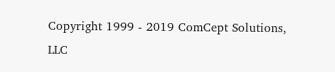Copyright 1999 - 2019 ComCept Solutions, LLC